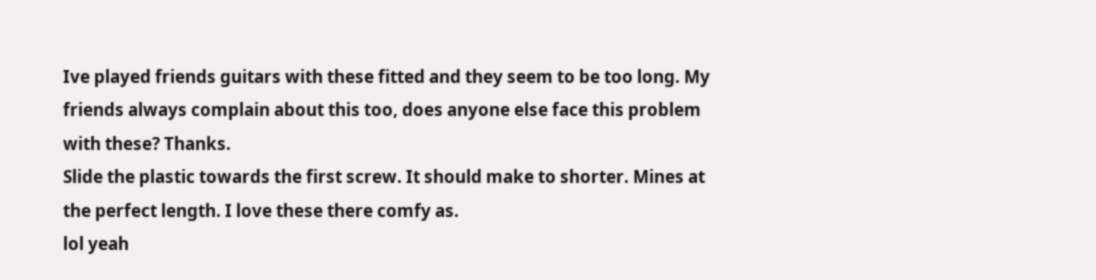Ive played friends guitars with these fitted and they seem to be too long. My friends always complain about this too, does anyone else face this problem with these? Thanks.
Slide the plastic towards the first screw. It should make to shorter. Mines at the perfect length. I love these there comfy as.
lol yeah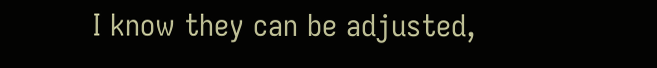I know they can be adjusted,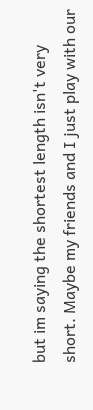but im saying the shortest length isn't very short. Maybe my friends and I just play with our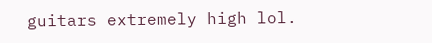guitars extremely high lol.